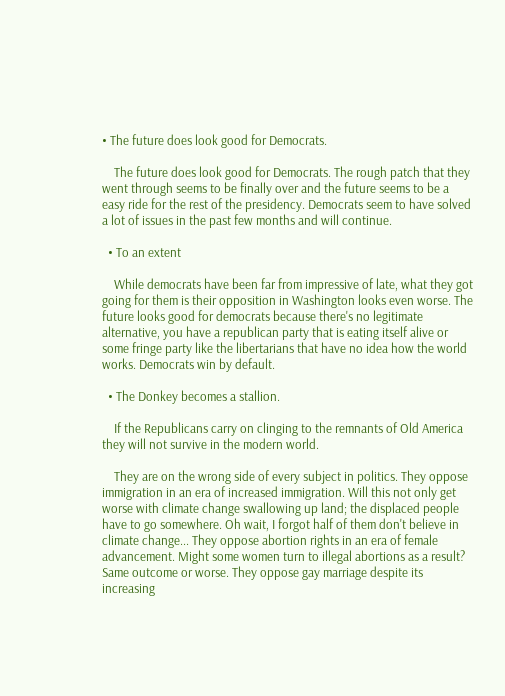• The future does look good for Democrats.

    The future does look good for Democrats. The rough patch that they went through seems to be finally over and the future seems to be a easy ride for the rest of the presidency. Democrats seem to have solved a lot of issues in the past few months and will continue.

  • To an extent

    While democrats have been far from impressive of late, what they got going for them is their opposition in Washington looks even worse. The future looks good for democrats because there's no legitimate alternative, you have a republican party that is eating itself alive or some fringe party like the libertarians that have no idea how the world works. Democrats win by default.

  • The Donkey becomes a stallion.

    If the Republicans carry on clinging to the remnants of Old America they will not survive in the modern world.

    They are on the wrong side of every subject in politics. They oppose immigration in an era of increased immigration. Will this not only get worse with climate change swallowing up land; the displaced people have to go somewhere. Oh wait, I forgot half of them don't believe in climate change... They oppose abortion rights in an era of female advancement. Might some women turn to illegal abortions as a result? Same outcome or worse. They oppose gay marriage despite its increasing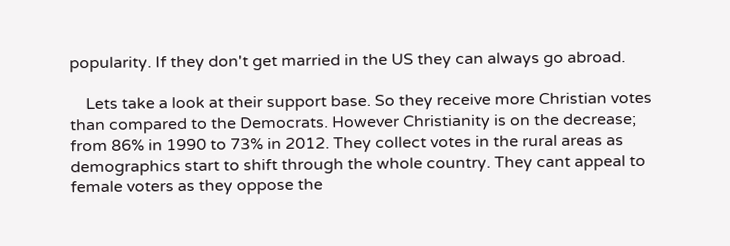popularity. If they don't get married in the US they can always go abroad.

    Lets take a look at their support base. So they receive more Christian votes than compared to the Democrats. However Christianity is on the decrease; from 86% in 1990 to 73% in 2012. They collect votes in the rural areas as demographics start to shift through the whole country. They cant appeal to female voters as they oppose the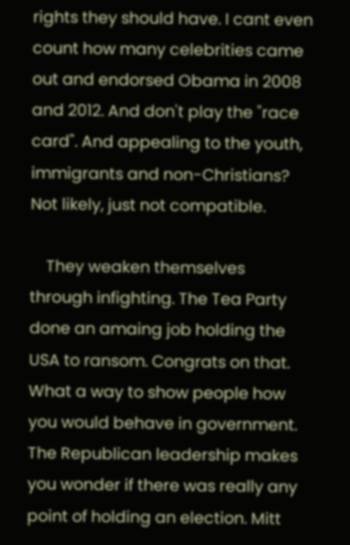rights they should have. I cant even count how many celebrities came out and endorsed Obama in 2008 and 2012. And don't play the "race card". And appealing to the youth, immigrants and non-Christians? Not likely, just not compatible.

    They weaken themselves through infighting. The Tea Party done an amaing job holding the USA to ransom. Congrats on that. What a way to show people how you would behave in government. The Republican leadership makes you wonder if there was really any point of holding an election. Mitt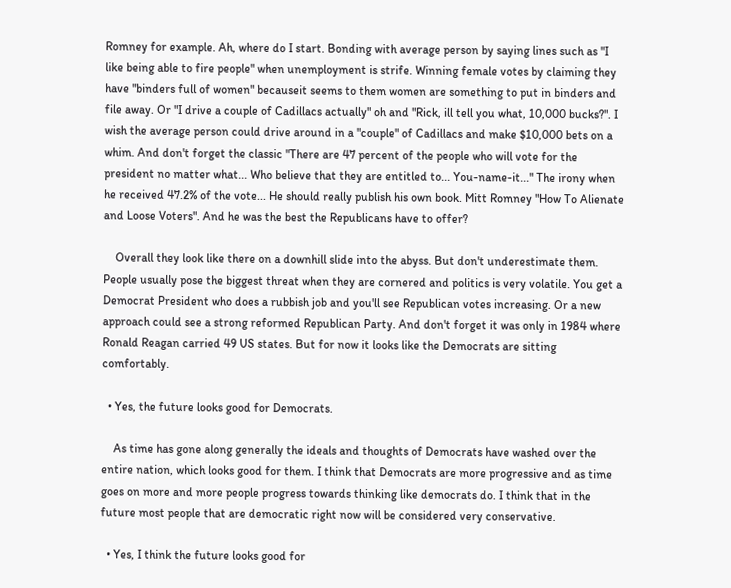Romney for example. Ah, where do I start. Bonding with average person by saying lines such as "I like being able to fire people" when unemployment is strife. Winning female votes by claiming they have "binders full of women" becauseit seems to them women are something to put in binders and file away. Or "I drive a couple of Cadillacs actually" oh and "Rick, ill tell you what, 10,000 bucks?". I wish the average person could drive around in a "couple" of Cadillacs and make $10,000 bets on a whim. And don't forget the classic "There are 47 percent of the people who will vote for the president no matter what... Who believe that they are entitled to... You-name-it..." The irony when he received 47.2% of the vote... He should really publish his own book. Mitt Romney "How To Alienate and Loose Voters". And he was the best the Republicans have to offer?

    Overall they look like there on a downhill slide into the abyss. But don't underestimate them. People usually pose the biggest threat when they are cornered and politics is very volatile. You get a Democrat President who does a rubbish job and you'll see Republican votes increasing. Or a new approach could see a strong reformed Republican Party. And don't forget it was only in 1984 where Ronald Reagan carried 49 US states. But for now it looks like the Democrats are sitting comfortably.

  • Yes, the future looks good for Democrats.

    As time has gone along generally the ideals and thoughts of Democrats have washed over the entire nation, which looks good for them. I think that Democrats are more progressive and as time goes on more and more people progress towards thinking like democrats do. I think that in the future most people that are democratic right now will be considered very conservative.

  • Yes, I think the future looks good for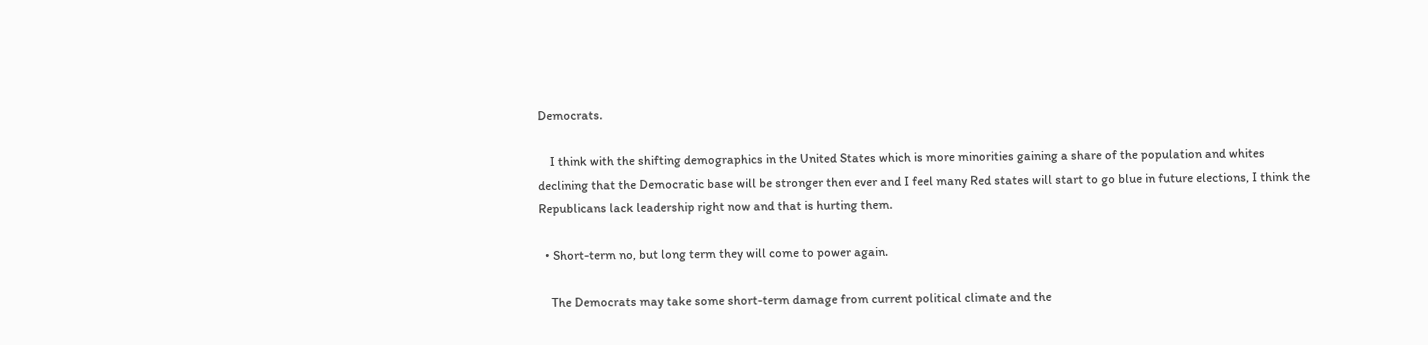Democrats.

    I think with the shifting demographics in the United States which is more minorities gaining a share of the population and whites declining that the Democratic base will be stronger then ever and I feel many Red states will start to go blue in future elections, I think the Republicans lack leadership right now and that is hurting them.

  • Short-term no, but long term they will come to power again.

    The Democrats may take some short-term damage from current political climate and the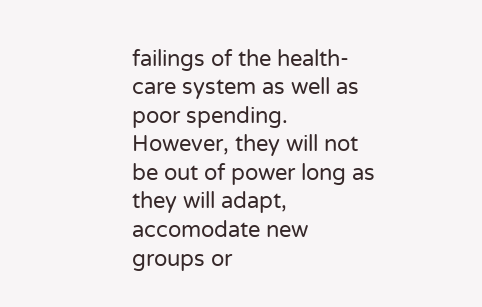failings of the health-care system as well as poor spending. However, they will not be out of power long as they will adapt, accomodate new groups or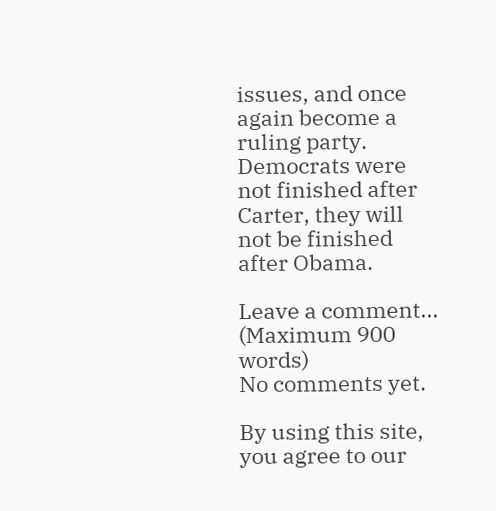issues, and once again become a ruling party. Democrats were not finished after Carter, they will not be finished after Obama.

Leave a comment...
(Maximum 900 words)
No comments yet.

By using this site, you agree to our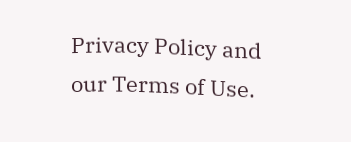Privacy Policy and our Terms of Use.